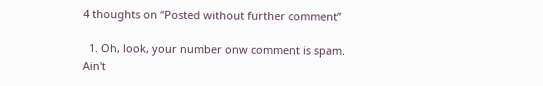4 thoughts on “Posted without further comment”

  1. Oh, look, your number onw comment is spam. Ain't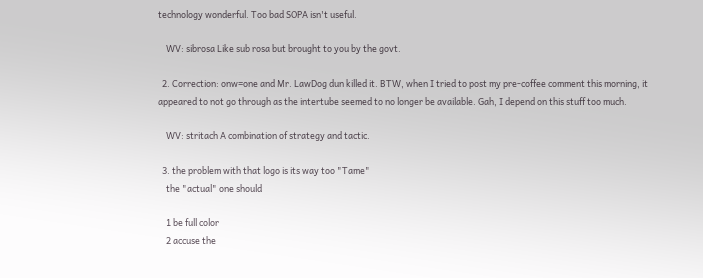technology wonderful. Too bad SOPA isn't useful.

    WV: sibrosa Like sub rosa but brought to you by the govt.

  2. Correction: onw=one and Mr. LawDog dun killed it. BTW, when I tried to post my pre-coffee comment this morning, it appeared to not go through as the intertube seemed to no longer be available. Gah, I depend on this stuff too much.

    WV: stritach A combination of strategy and tactic.

  3. the problem with that logo is its way too "Tame"
    the "actual" one should

    1 be full color
    2 accuse the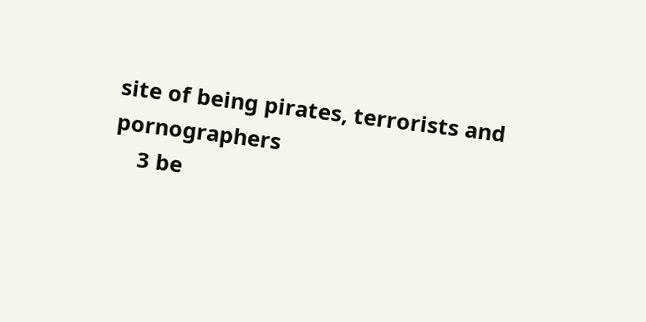site of being pirates, terrorists and pornographers
    3 be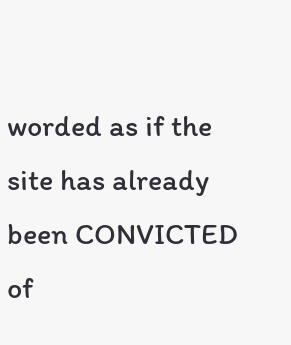worded as if the site has already been CONVICTED of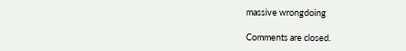massive wrongdoing

Comments are closed.